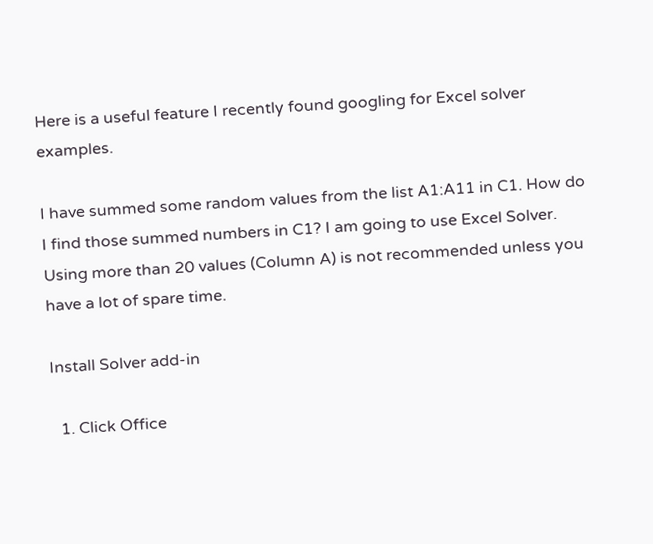Here is a useful feature I recently found googling for Excel solver examples.

I have summed some random values from the list A1:A11 in C1. How do I find those summed numbers in C1? I am going to use Excel Solver. Using more than 20 values (Column A) is not recommended unless you have a lot of spare time.

Install Solver add-in

  1. Click Office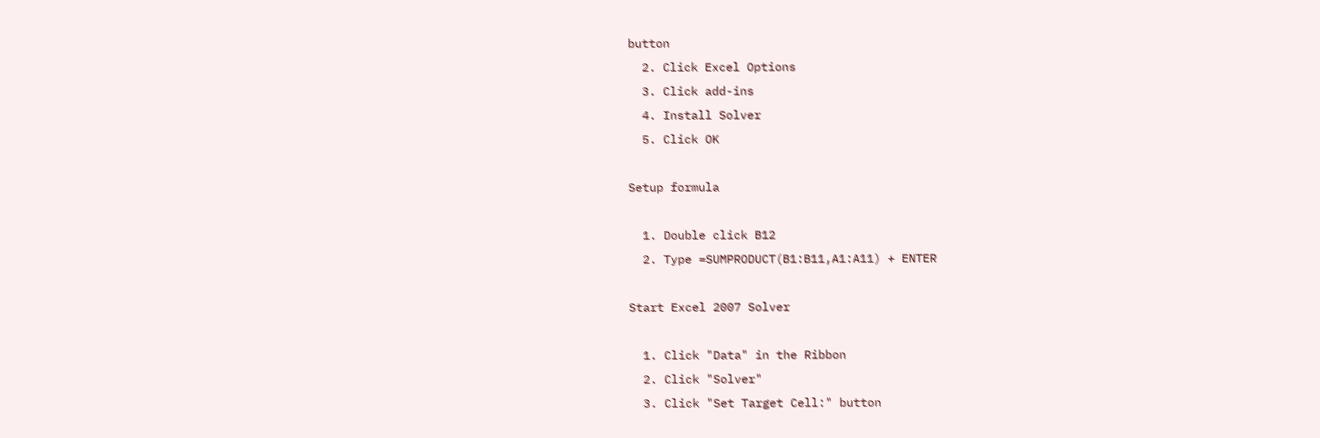button
  2. Click Excel Options
  3. Click add-ins
  4. Install Solver
  5. Click OK

Setup formula

  1. Double click B12
  2. Type =SUMPRODUCT(B1:B11,A1:A11) + ENTER

Start Excel 2007 Solver

  1. Click "Data" in the Ribbon
  2. Click "Solver"
  3. Click "Set Target Cell:" button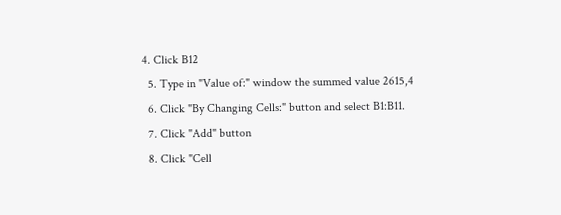4. Click B12
  5. Type in "Value of:" window the summed value 2615,4
  6. Click "By Changing Cells:" button and select B1:B11.
  7. Click "Add" button
  8. Click "Cell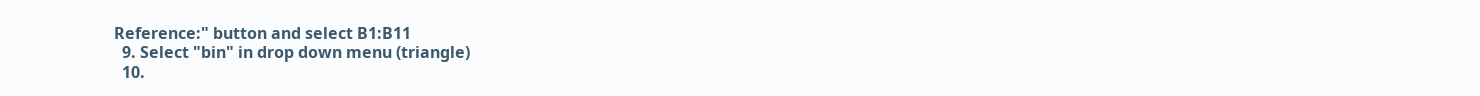Reference:" button and select B1:B11
  9. Select "bin" in drop down menu (triangle)
  10.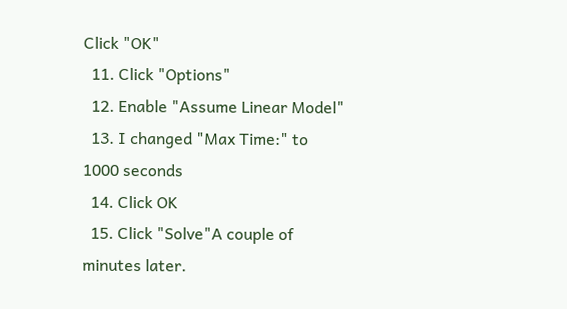Click "OK"
  11. Click "Options"
  12. Enable "Assume Linear Model"
  13. I changed "Max Time:" to 1000 seconds
  14. Click OK
  15. Click "Solve"A couple of minutes later.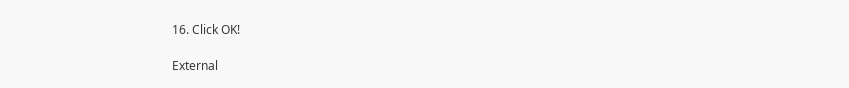16. Click OK!

External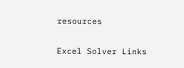resources

Excel Solver Links